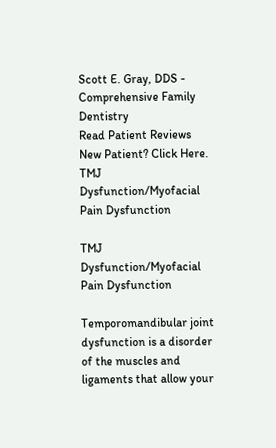Scott E. Gray, DDS - Comprehensive Family Dentistry
Read Patient Reviews
New Patient? Click Here.
TMJ Dysfunction/Myofacial Pain Dysfunction

TMJ Dysfunction/Myofacial Pain Dysfunction

Temporomandibular joint dysfunction is a disorder of the muscles and ligaments that allow your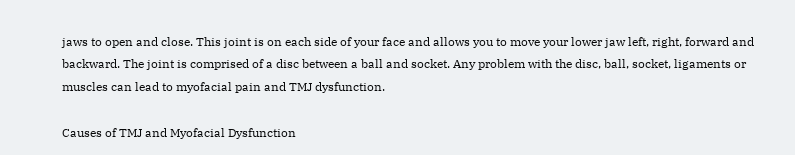jaws to open and close. This joint is on each side of your face and allows you to move your lower jaw left, right, forward and backward. The joint is comprised of a disc between a ball and socket. Any problem with the disc, ball, socket, ligaments or muscles can lead to myofacial pain and TMJ dysfunction.

Causes of TMJ and Myofacial Dysfunction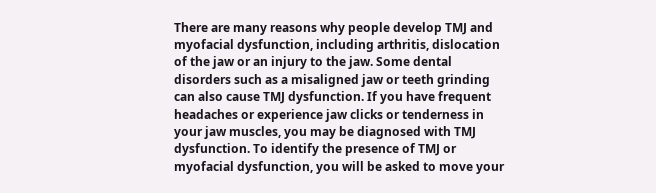There are many reasons why people develop TMJ and myofacial dysfunction, including arthritis, dislocation of the jaw or an injury to the jaw. Some dental disorders such as a misaligned jaw or teeth grinding can also cause TMJ dysfunction. If you have frequent headaches or experience jaw clicks or tenderness in your jaw muscles, you may be diagnosed with TMJ dysfunction. To identify the presence of TMJ or myofacial dysfunction, you will be asked to move your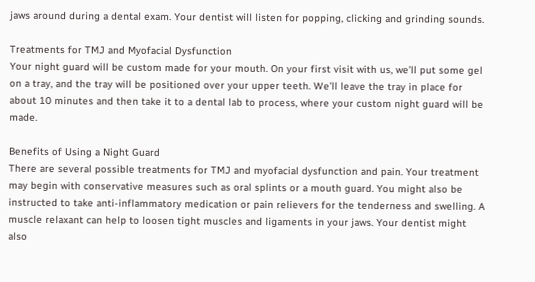jaws around during a dental exam. Your dentist will listen for popping, clicking and grinding sounds.

Treatments for TMJ and Myofacial Dysfunction
Your night guard will be custom made for your mouth. On your first visit with us, we’ll put some gel on a tray, and the tray will be positioned over your upper teeth. We’ll leave the tray in place for about 10 minutes and then take it to a dental lab to process, where your custom night guard will be made.

Benefits of Using a Night Guard
There are several possible treatments for TMJ and myofacial dysfunction and pain. Your treatment may begin with conservative measures such as oral splints or a mouth guard. You might also be instructed to take anti-inflammatory medication or pain relievers for the tenderness and swelling. A muscle relaxant can help to loosen tight muscles and ligaments in your jaws. Your dentist might also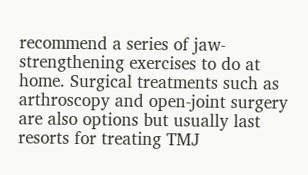recommend a series of jaw-strengthening exercises to do at home. Surgical treatments such as arthroscopy and open-joint surgery are also options but usually last resorts for treating TMJ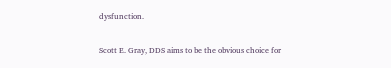dysfunction.

Scott E. Gray, DDS aims to be the obvious choice for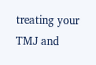treating your TMJ and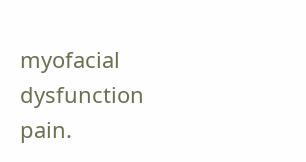myofacial dysfunction pain.